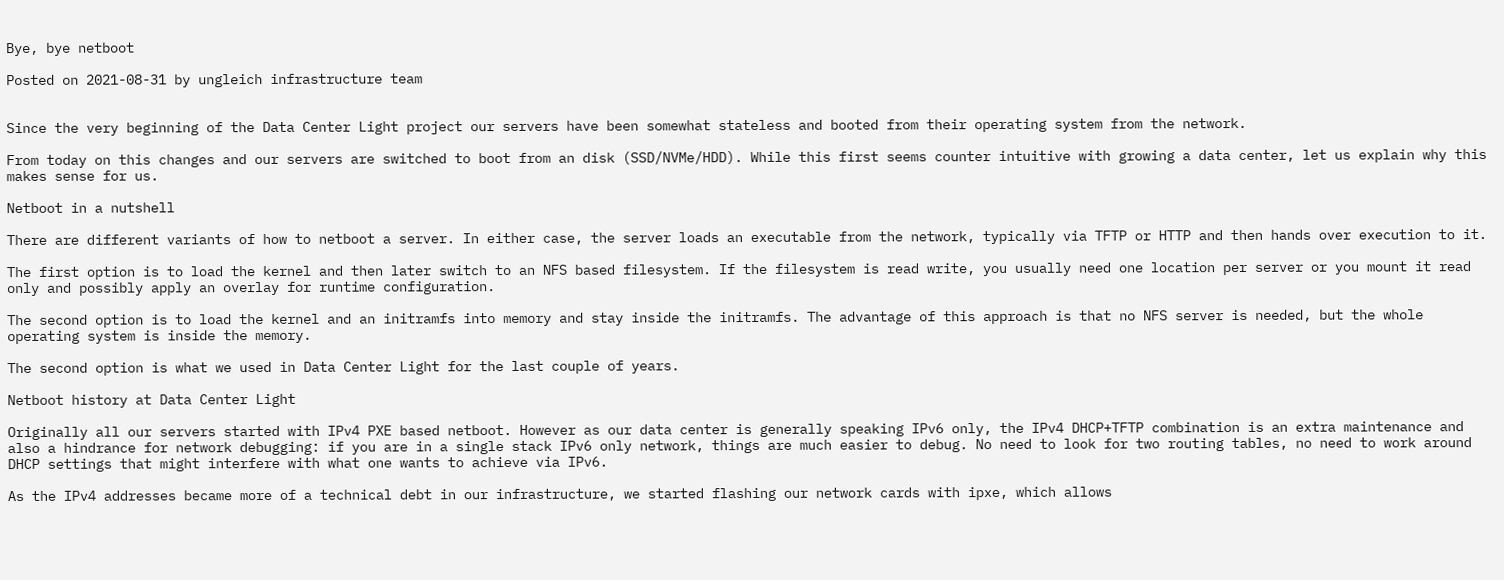Bye, bye netboot

Posted on 2021-08-31 by ungleich infrastructure team


Since the very beginning of the Data Center Light project our servers have been somewhat stateless and booted from their operating system from the network.

From today on this changes and our servers are switched to boot from an disk (SSD/NVMe/HDD). While this first seems counter intuitive with growing a data center, let us explain why this makes sense for us.

Netboot in a nutshell

There are different variants of how to netboot a server. In either case, the server loads an executable from the network, typically via TFTP or HTTP and then hands over execution to it.

The first option is to load the kernel and then later switch to an NFS based filesystem. If the filesystem is read write, you usually need one location per server or you mount it read only and possibly apply an overlay for runtime configuration.

The second option is to load the kernel and an initramfs into memory and stay inside the initramfs. The advantage of this approach is that no NFS server is needed, but the whole operating system is inside the memory.

The second option is what we used in Data Center Light for the last couple of years.

Netboot history at Data Center Light

Originally all our servers started with IPv4 PXE based netboot. However as our data center is generally speaking IPv6 only, the IPv4 DHCP+TFTP combination is an extra maintenance and also a hindrance for network debugging: if you are in a single stack IPv6 only network, things are much easier to debug. No need to look for two routing tables, no need to work around DHCP settings that might interfere with what one wants to achieve via IPv6.

As the IPv4 addresses became more of a technical debt in our infrastructure, we started flashing our network cards with ipxe, which allows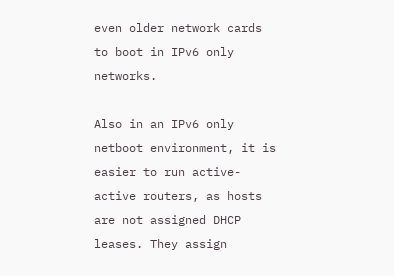even older network cards to boot in IPv6 only networks.

Also in an IPv6 only netboot environment, it is easier to run active-active routers, as hosts are not assigned DHCP leases. They assign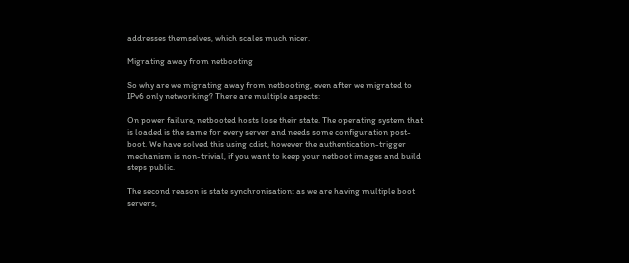addresses themselves, which scales much nicer.

Migrating away from netbooting

So why are we migrating away from netbooting, even after we migrated to IPv6 only networking? There are multiple aspects:

On power failure, netbooted hosts lose their state. The operating system that is loaded is the same for every server and needs some configuration post-boot. We have solved this using cdist, however the authentication-trigger mechanism is non-trivial, if you want to keep your netboot images and build steps public.

The second reason is state synchronisation: as we are having multiple boot servers,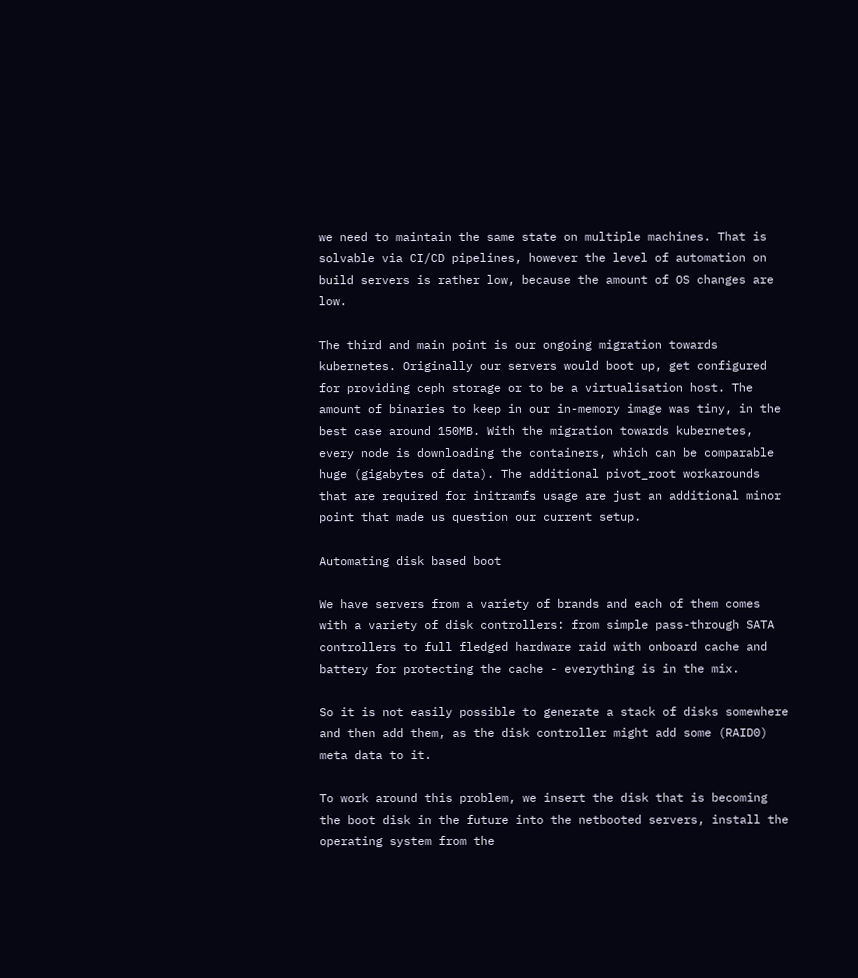we need to maintain the same state on multiple machines. That is solvable via CI/CD pipelines, however the level of automation on build servers is rather low, because the amount of OS changes are low.

The third and main point is our ongoing migration towards kubernetes. Originally our servers would boot up, get configured for providing ceph storage or to be a virtualisation host. The amount of binaries to keep in our in-memory image was tiny, in the best case around 150MB. With the migration towards kubernetes, every node is downloading the containers, which can be comparable huge (gigabytes of data). The additional pivot_root workarounds that are required for initramfs usage are just an additional minor point that made us question our current setup.

Automating disk based boot

We have servers from a variety of brands and each of them comes with a variety of disk controllers: from simple pass-through SATA controllers to full fledged hardware raid with onboard cache and battery for protecting the cache - everything is in the mix.

So it is not easily possible to generate a stack of disks somewhere and then add them, as the disk controller might add some (RAID0) meta data to it.

To work around this problem, we insert the disk that is becoming the boot disk in the future into the netbooted servers, install the operating system from the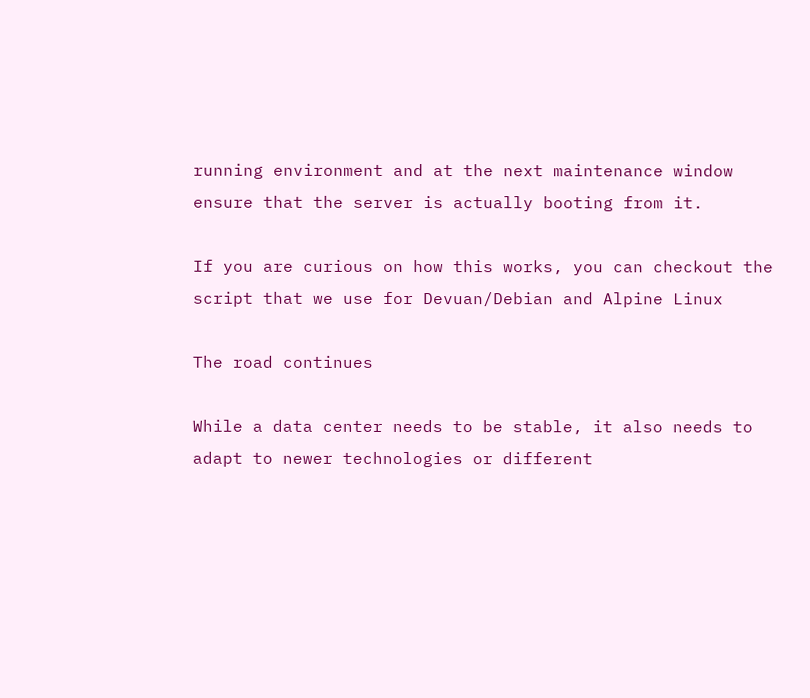running environment and at the next maintenance window ensure that the server is actually booting from it.

If you are curious on how this works, you can checkout the script that we use for Devuan/Debian and Alpine Linux

The road continues

While a data center needs to be stable, it also needs to adapt to newer technologies or different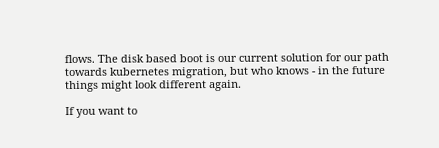flows. The disk based boot is our current solution for our path towards kubernetes migration, but who knows - in the future things might look different again.

If you want to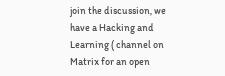join the discussion, we have a Hacking and Learning ( channel on Matrix for an open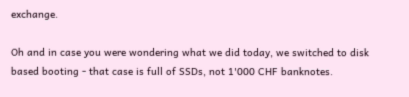exchange.

Oh and in case you were wondering what we did today, we switched to disk based booting - that case is full of SSDs, not 1'000 CHF banknotes.